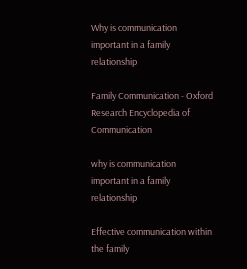Why is communication important in a family relationship

Family Communication - Oxford Research Encyclopedia of Communication

why is communication important in a family relationship

Effective communication within the family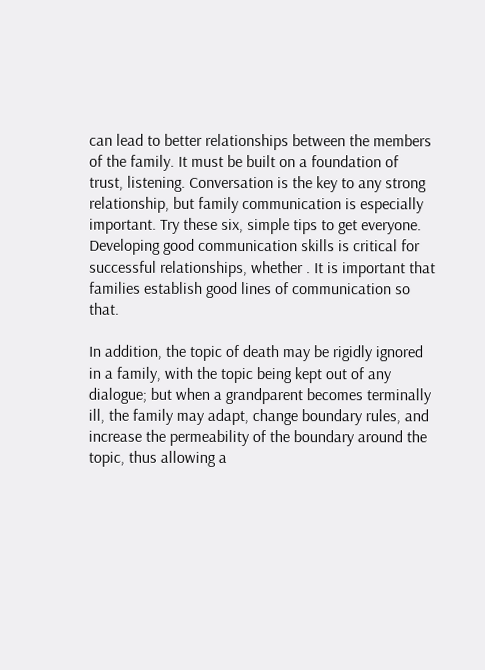can lead to better relationships between the members of the family. It must be built on a foundation of trust, listening. Conversation is the key to any strong relationship, but family communication is especially important. Try these six, simple tips to get everyone. Developing good communication skills is critical for successful relationships, whether . It is important that families establish good lines of communication so that.

In addition, the topic of death may be rigidly ignored in a family, with the topic being kept out of any dialogue; but when a grandparent becomes terminally ill, the family may adapt, change boundary rules, and increase the permeability of the boundary around the topic, thus allowing a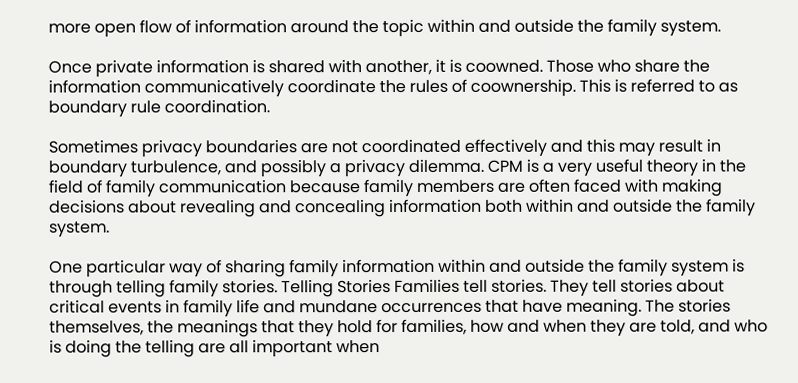more open flow of information around the topic within and outside the family system.

Once private information is shared with another, it is coowned. Those who share the information communicatively coordinate the rules of coownership. This is referred to as boundary rule coordination.

Sometimes privacy boundaries are not coordinated effectively and this may result in boundary turbulence, and possibly a privacy dilemma. CPM is a very useful theory in the field of family communication because family members are often faced with making decisions about revealing and concealing information both within and outside the family system.

One particular way of sharing family information within and outside the family system is through telling family stories. Telling Stories Families tell stories. They tell stories about critical events in family life and mundane occurrences that have meaning. The stories themselves, the meanings that they hold for families, how and when they are told, and who is doing the telling are all important when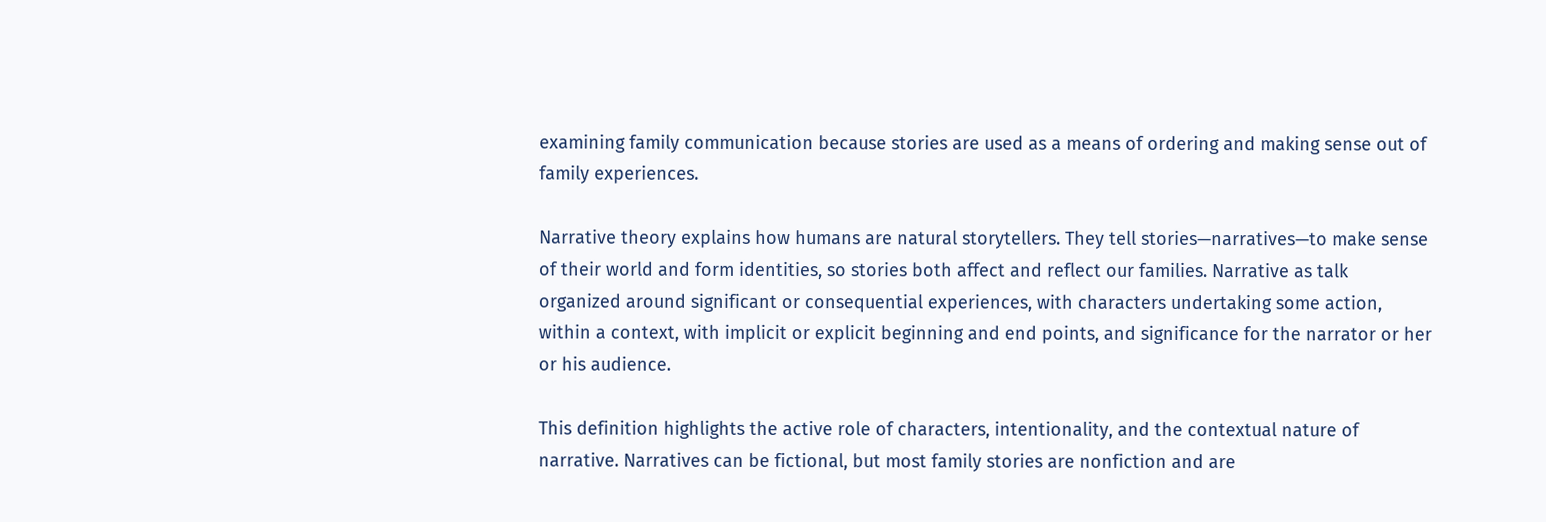examining family communication because stories are used as a means of ordering and making sense out of family experiences.

Narrative theory explains how humans are natural storytellers. They tell stories—narratives—to make sense of their world and form identities, so stories both affect and reflect our families. Narrative as talk organized around significant or consequential experiences, with characters undertaking some action, within a context, with implicit or explicit beginning and end points, and significance for the narrator or her or his audience.

This definition highlights the active role of characters, intentionality, and the contextual nature of narrative. Narratives can be fictional, but most family stories are nonfiction and are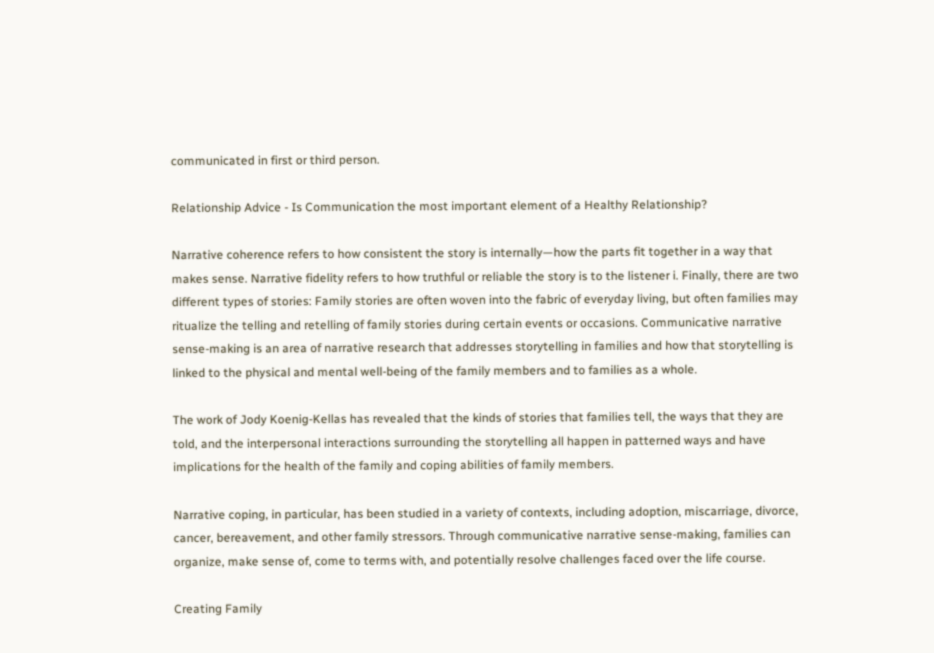communicated in first or third person.

Relationship Advice - Is Communication the most important element of a Healthy Relationship?

Narrative coherence refers to how consistent the story is internally—how the parts fit together in a way that makes sense. Narrative fidelity refers to how truthful or reliable the story is to the listener i. Finally, there are two different types of stories: Family stories are often woven into the fabric of everyday living, but often families may ritualize the telling and retelling of family stories during certain events or occasions. Communicative narrative sense-making is an area of narrative research that addresses storytelling in families and how that storytelling is linked to the physical and mental well-being of the family members and to families as a whole.

The work of Jody Koenig-Kellas has revealed that the kinds of stories that families tell, the ways that they are told, and the interpersonal interactions surrounding the storytelling all happen in patterned ways and have implications for the health of the family and coping abilities of family members.

Narrative coping, in particular, has been studied in a variety of contexts, including adoption, miscarriage, divorce, cancer, bereavement, and other family stressors. Through communicative narrative sense-making, families can organize, make sense of, come to terms with, and potentially resolve challenges faced over the life course.

Creating Family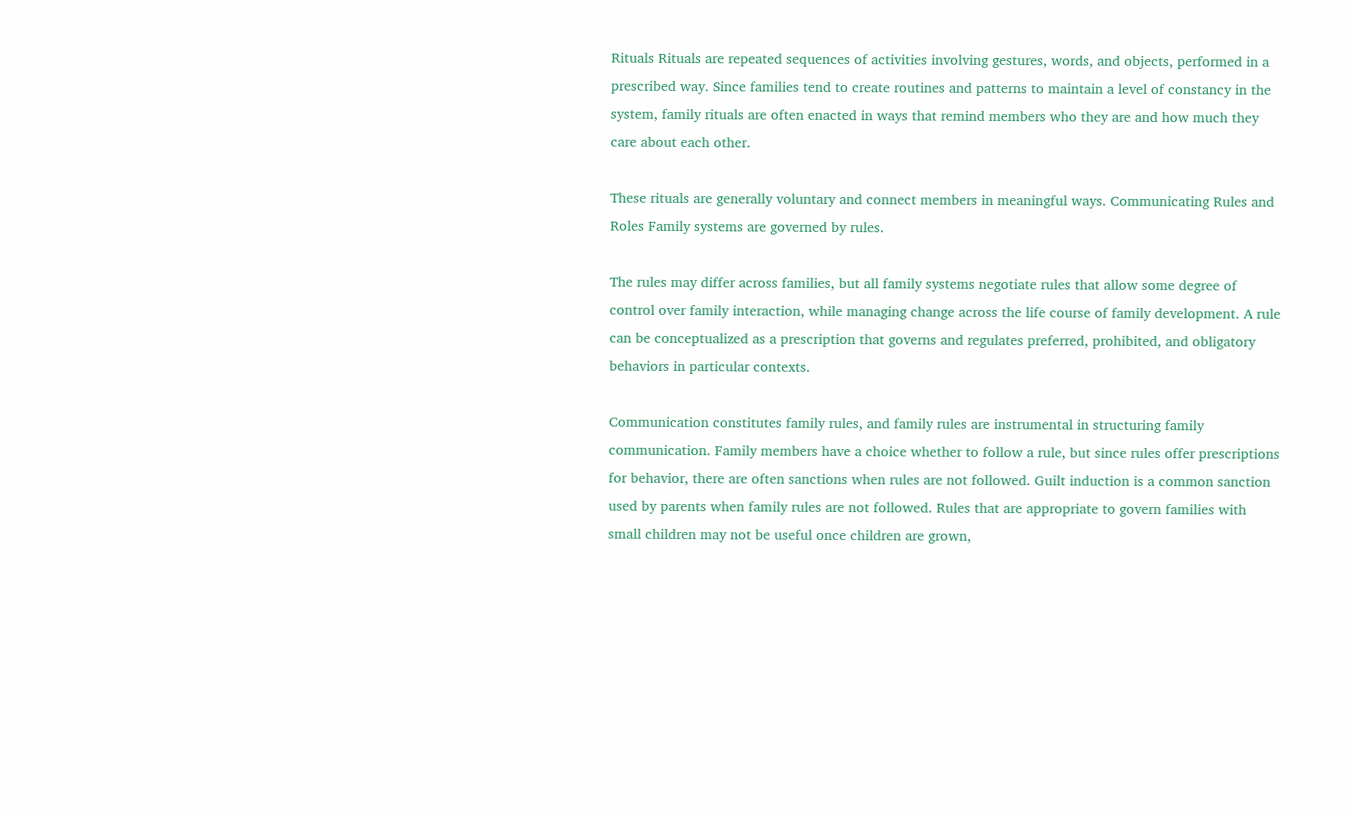Rituals Rituals are repeated sequences of activities involving gestures, words, and objects, performed in a prescribed way. Since families tend to create routines and patterns to maintain a level of constancy in the system, family rituals are often enacted in ways that remind members who they are and how much they care about each other.

These rituals are generally voluntary and connect members in meaningful ways. Communicating Rules and Roles Family systems are governed by rules.

The rules may differ across families, but all family systems negotiate rules that allow some degree of control over family interaction, while managing change across the life course of family development. A rule can be conceptualized as a prescription that governs and regulates preferred, prohibited, and obligatory behaviors in particular contexts.

Communication constitutes family rules, and family rules are instrumental in structuring family communication. Family members have a choice whether to follow a rule, but since rules offer prescriptions for behavior, there are often sanctions when rules are not followed. Guilt induction is a common sanction used by parents when family rules are not followed. Rules that are appropriate to govern families with small children may not be useful once children are grown,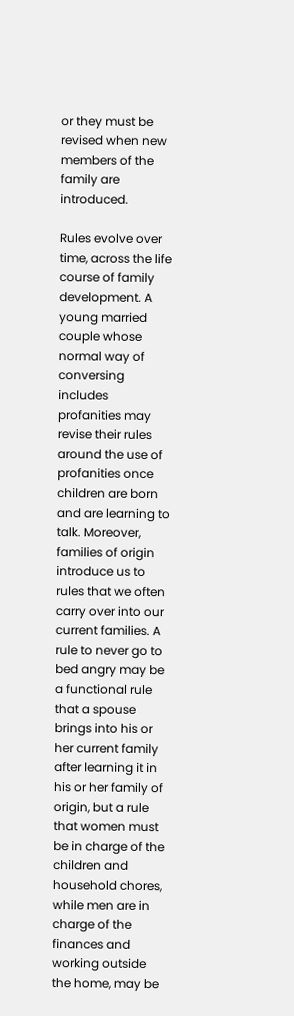or they must be revised when new members of the family are introduced.

Rules evolve over time, across the life course of family development. A young married couple whose normal way of conversing includes profanities may revise their rules around the use of profanities once children are born and are learning to talk. Moreover, families of origin introduce us to rules that we often carry over into our current families. A rule to never go to bed angry may be a functional rule that a spouse brings into his or her current family after learning it in his or her family of origin, but a rule that women must be in charge of the children and household chores, while men are in charge of the finances and working outside the home, may be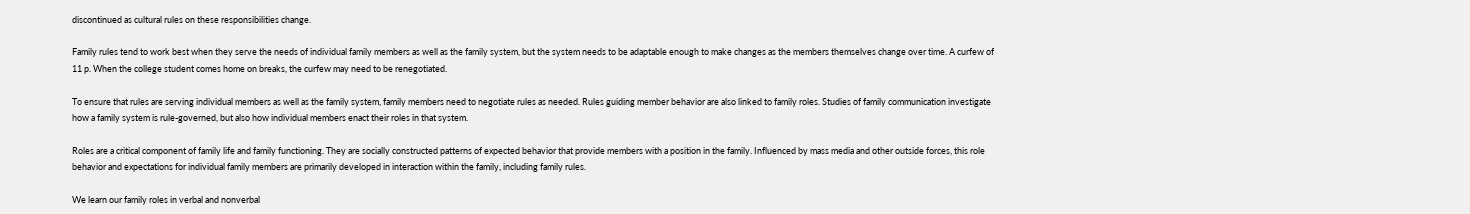discontinued as cultural rules on these responsibilities change.

Family rules tend to work best when they serve the needs of individual family members as well as the family system, but the system needs to be adaptable enough to make changes as the members themselves change over time. A curfew of 11 p. When the college student comes home on breaks, the curfew may need to be renegotiated.

To ensure that rules are serving individual members as well as the family system, family members need to negotiate rules as needed. Rules guiding member behavior are also linked to family roles. Studies of family communication investigate how a family system is rule-governed, but also how individual members enact their roles in that system.

Roles are a critical component of family life and family functioning. They are socially constructed patterns of expected behavior that provide members with a position in the family. Influenced by mass media and other outside forces, this role behavior and expectations for individual family members are primarily developed in interaction within the family, including family rules.

We learn our family roles in verbal and nonverbal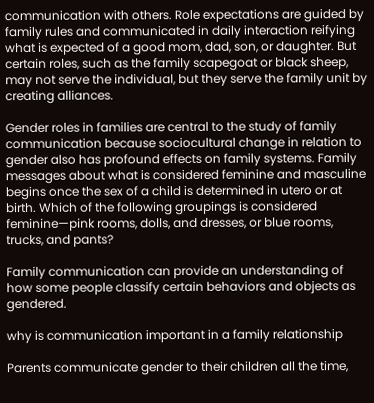communication with others. Role expectations are guided by family rules and communicated in daily interaction reifying what is expected of a good mom, dad, son, or daughter. But certain roles, such as the family scapegoat or black sheep, may not serve the individual, but they serve the family unit by creating alliances.

Gender roles in families are central to the study of family communication because sociocultural change in relation to gender also has profound effects on family systems. Family messages about what is considered feminine and masculine begins once the sex of a child is determined in utero or at birth. Which of the following groupings is considered feminine—pink rooms, dolls, and dresses, or blue rooms, trucks, and pants?

Family communication can provide an understanding of how some people classify certain behaviors and objects as gendered.

why is communication important in a family relationship

Parents communicate gender to their children all the time,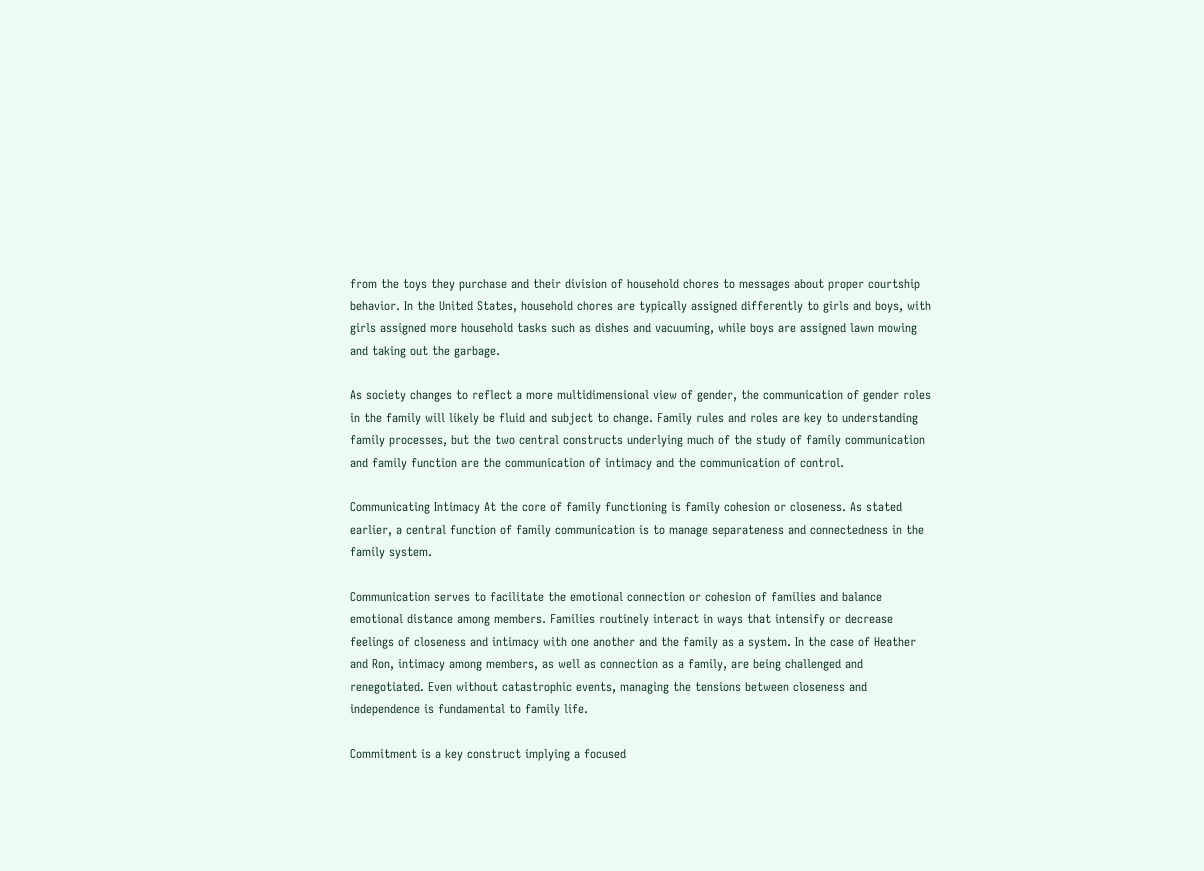from the toys they purchase and their division of household chores to messages about proper courtship behavior. In the United States, household chores are typically assigned differently to girls and boys, with girls assigned more household tasks such as dishes and vacuuming, while boys are assigned lawn mowing and taking out the garbage.

As society changes to reflect a more multidimensional view of gender, the communication of gender roles in the family will likely be fluid and subject to change. Family rules and roles are key to understanding family processes, but the two central constructs underlying much of the study of family communication and family function are the communication of intimacy and the communication of control.

Communicating Intimacy At the core of family functioning is family cohesion or closeness. As stated earlier, a central function of family communication is to manage separateness and connectedness in the family system.

Communication serves to facilitate the emotional connection or cohesion of families and balance emotional distance among members. Families routinely interact in ways that intensify or decrease feelings of closeness and intimacy with one another and the family as a system. In the case of Heather and Ron, intimacy among members, as well as connection as a family, are being challenged and renegotiated. Even without catastrophic events, managing the tensions between closeness and independence is fundamental to family life.

Commitment is a key construct implying a focused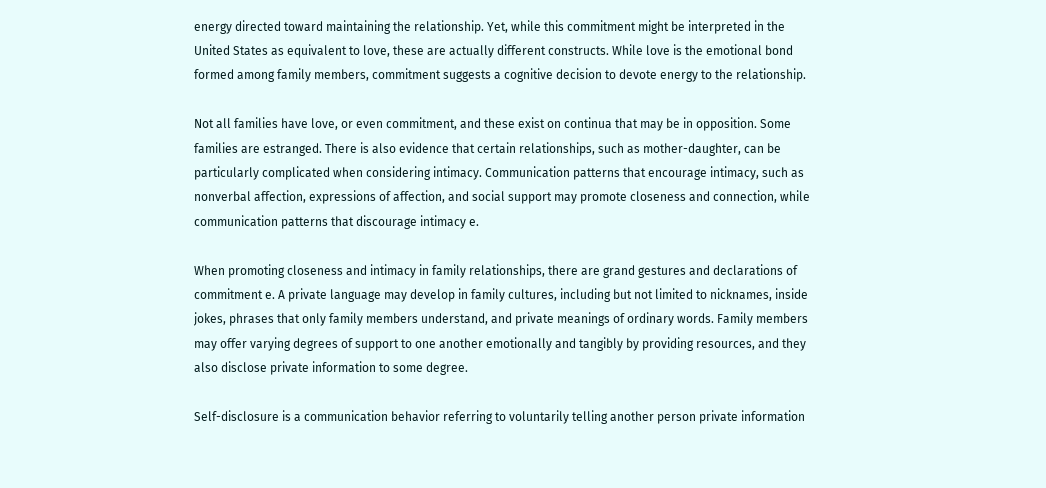energy directed toward maintaining the relationship. Yet, while this commitment might be interpreted in the United States as equivalent to love, these are actually different constructs. While love is the emotional bond formed among family members, commitment suggests a cognitive decision to devote energy to the relationship.

Not all families have love, or even commitment, and these exist on continua that may be in opposition. Some families are estranged. There is also evidence that certain relationships, such as mother-daughter, can be particularly complicated when considering intimacy. Communication patterns that encourage intimacy, such as nonverbal affection, expressions of affection, and social support may promote closeness and connection, while communication patterns that discourage intimacy e.

When promoting closeness and intimacy in family relationships, there are grand gestures and declarations of commitment e. A private language may develop in family cultures, including but not limited to nicknames, inside jokes, phrases that only family members understand, and private meanings of ordinary words. Family members may offer varying degrees of support to one another emotionally and tangibly by providing resources, and they also disclose private information to some degree.

Self-disclosure is a communication behavior referring to voluntarily telling another person private information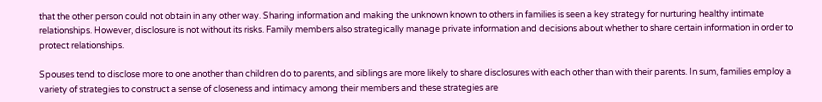that the other person could not obtain in any other way. Sharing information and making the unknown known to others in families is seen a key strategy for nurturing healthy intimate relationships. However, disclosure is not without its risks. Family members also strategically manage private information and decisions about whether to share certain information in order to protect relationships.

Spouses tend to disclose more to one another than children do to parents, and siblings are more likely to share disclosures with each other than with their parents. In sum, families employ a variety of strategies to construct a sense of closeness and intimacy among their members and these strategies are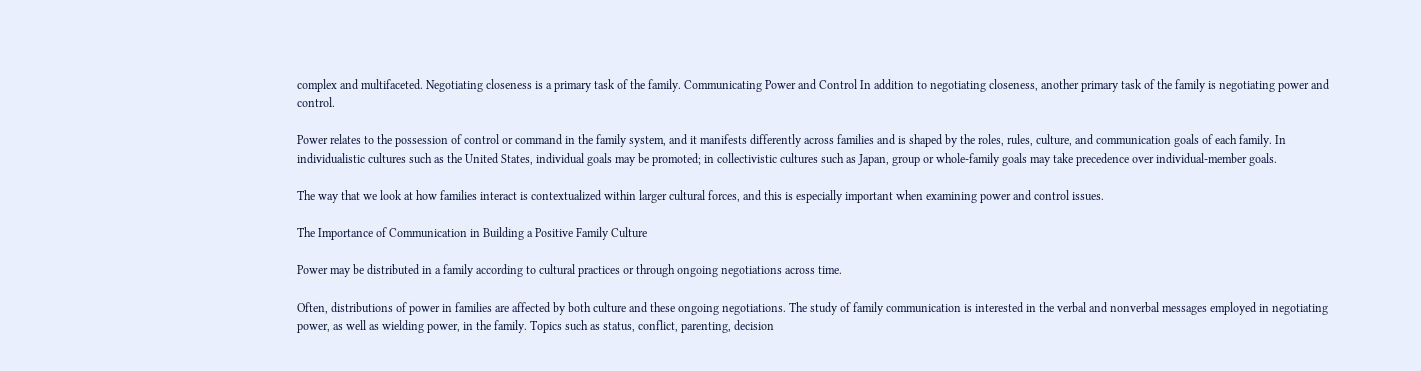complex and multifaceted. Negotiating closeness is a primary task of the family. Communicating Power and Control In addition to negotiating closeness, another primary task of the family is negotiating power and control.

Power relates to the possession of control or command in the family system, and it manifests differently across families and is shaped by the roles, rules, culture, and communication goals of each family. In individualistic cultures such as the United States, individual goals may be promoted; in collectivistic cultures such as Japan, group or whole-family goals may take precedence over individual-member goals.

The way that we look at how families interact is contextualized within larger cultural forces, and this is especially important when examining power and control issues.

The Importance of Communication in Building a Positive Family Culture

Power may be distributed in a family according to cultural practices or through ongoing negotiations across time.

Often, distributions of power in families are affected by both culture and these ongoing negotiations. The study of family communication is interested in the verbal and nonverbal messages employed in negotiating power, as well as wielding power, in the family. Topics such as status, conflict, parenting, decision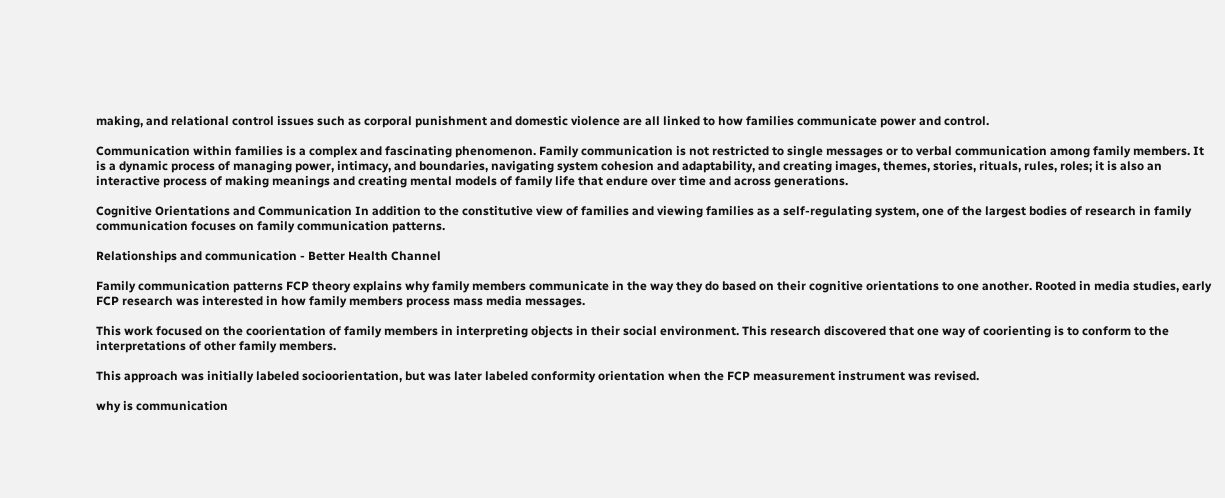making, and relational control issues such as corporal punishment and domestic violence are all linked to how families communicate power and control.

Communication within families is a complex and fascinating phenomenon. Family communication is not restricted to single messages or to verbal communication among family members. It is a dynamic process of managing power, intimacy, and boundaries, navigating system cohesion and adaptability, and creating images, themes, stories, rituals, rules, roles; it is also an interactive process of making meanings and creating mental models of family life that endure over time and across generations.

Cognitive Orientations and Communication In addition to the constitutive view of families and viewing families as a self-regulating system, one of the largest bodies of research in family communication focuses on family communication patterns.

Relationships and communication - Better Health Channel

Family communication patterns FCP theory explains why family members communicate in the way they do based on their cognitive orientations to one another. Rooted in media studies, early FCP research was interested in how family members process mass media messages.

This work focused on the coorientation of family members in interpreting objects in their social environment. This research discovered that one way of coorienting is to conform to the interpretations of other family members.

This approach was initially labeled socioorientation, but was later labeled conformity orientation when the FCP measurement instrument was revised.

why is communication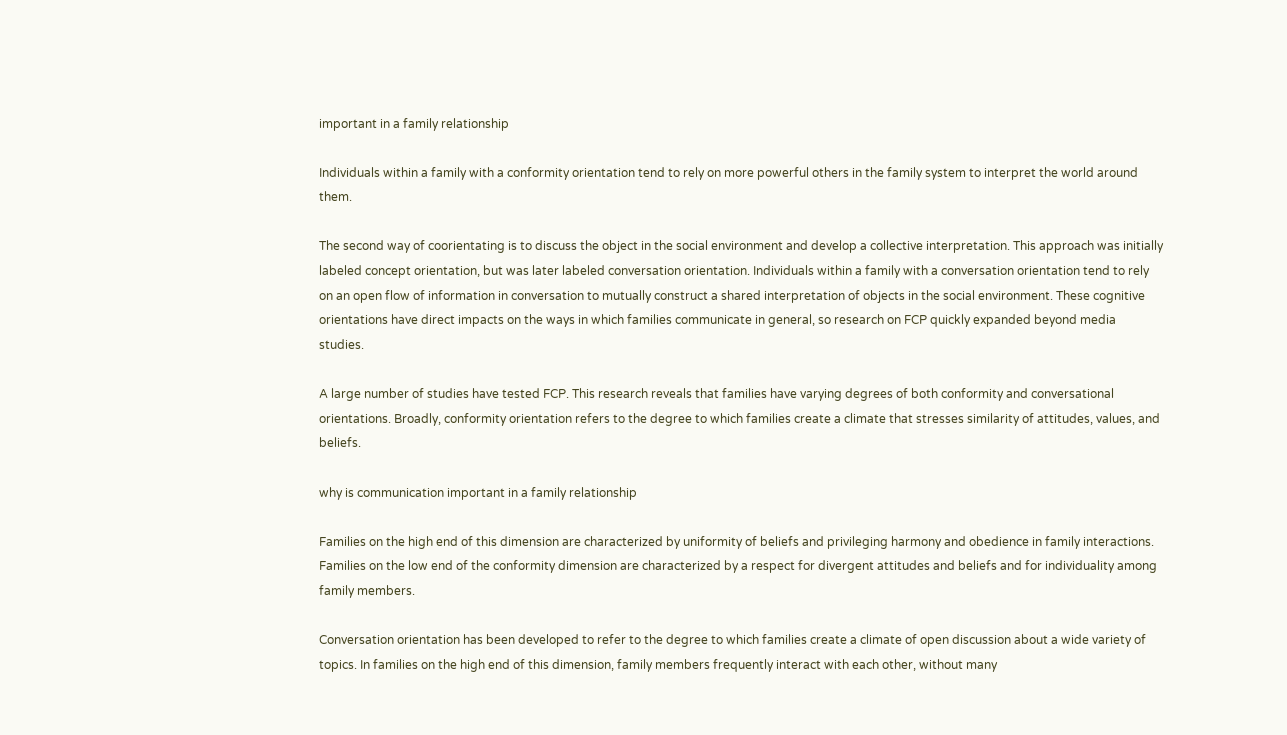important in a family relationship

Individuals within a family with a conformity orientation tend to rely on more powerful others in the family system to interpret the world around them.

The second way of coorientating is to discuss the object in the social environment and develop a collective interpretation. This approach was initially labeled concept orientation, but was later labeled conversation orientation. Individuals within a family with a conversation orientation tend to rely on an open flow of information in conversation to mutually construct a shared interpretation of objects in the social environment. These cognitive orientations have direct impacts on the ways in which families communicate in general, so research on FCP quickly expanded beyond media studies.

A large number of studies have tested FCP. This research reveals that families have varying degrees of both conformity and conversational orientations. Broadly, conformity orientation refers to the degree to which families create a climate that stresses similarity of attitudes, values, and beliefs.

why is communication important in a family relationship

Families on the high end of this dimension are characterized by uniformity of beliefs and privileging harmony and obedience in family interactions. Families on the low end of the conformity dimension are characterized by a respect for divergent attitudes and beliefs and for individuality among family members.

Conversation orientation has been developed to refer to the degree to which families create a climate of open discussion about a wide variety of topics. In families on the high end of this dimension, family members frequently interact with each other, without many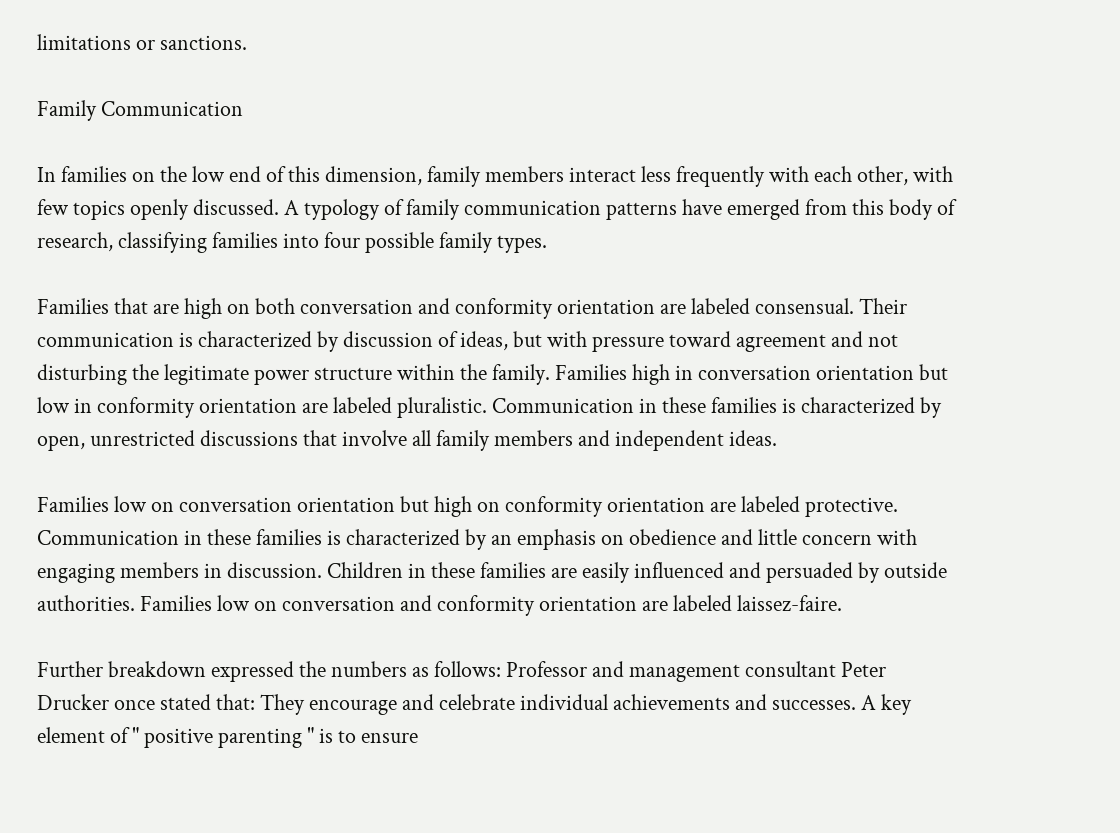limitations or sanctions.

Family Communication

In families on the low end of this dimension, family members interact less frequently with each other, with few topics openly discussed. A typology of family communication patterns have emerged from this body of research, classifying families into four possible family types.

Families that are high on both conversation and conformity orientation are labeled consensual. Their communication is characterized by discussion of ideas, but with pressure toward agreement and not disturbing the legitimate power structure within the family. Families high in conversation orientation but low in conformity orientation are labeled pluralistic. Communication in these families is characterized by open, unrestricted discussions that involve all family members and independent ideas.

Families low on conversation orientation but high on conformity orientation are labeled protective. Communication in these families is characterized by an emphasis on obedience and little concern with engaging members in discussion. Children in these families are easily influenced and persuaded by outside authorities. Families low on conversation and conformity orientation are labeled laissez-faire.

Further breakdown expressed the numbers as follows: Professor and management consultant Peter Drucker once stated that: They encourage and celebrate individual achievements and successes. A key element of " positive parenting " is to ensure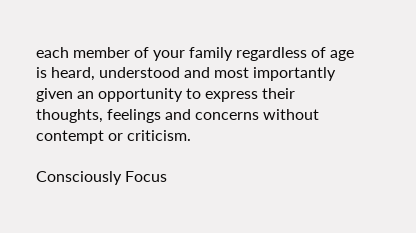each member of your family regardless of age is heard, understood and most importantly given an opportunity to express their thoughts, feelings and concerns without contempt or criticism.

Consciously Focus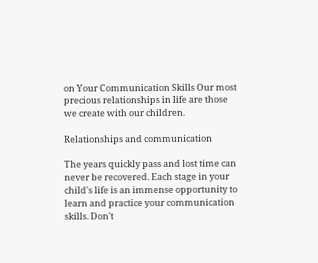on Your Communication Skills Our most precious relationships in life are those we create with our children.

Relationships and communication

The years quickly pass and lost time can never be recovered. Each stage in your child's life is an immense opportunity to learn and practice your communication skills. Don't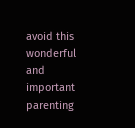avoid this wonderful and important parenting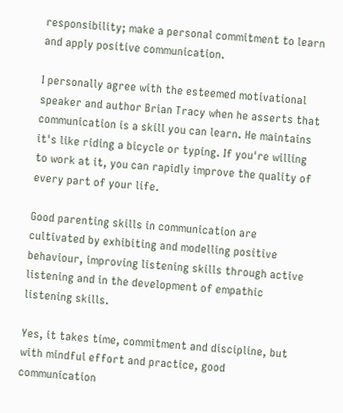responsibility; make a personal commitment to learn and apply positive communication.

I personally agree with the esteemed motivational speaker and author Brian Tracy when he asserts that communication is a skill you can learn. He maintains it's like riding a bicycle or typing. If you're willing to work at it, you can rapidly improve the quality of every part of your life.

Good parenting skills in communication are cultivated by exhibiting and modelling positive behaviour, improving listening skills through active listening and in the development of empathic listening skills.

Yes, it takes time, commitment and discipline, but with mindful effort and practice, good communication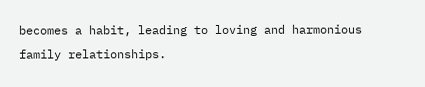becomes a habit, leading to loving and harmonious family relationships.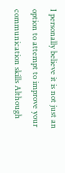I personally believe it is not just an option to attempt to improve your communication skills Although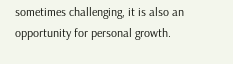sometimes challenging, it is also an opportunity for personal growth.